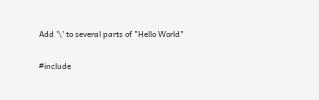Add '\' to several parts of "Hello World"

#include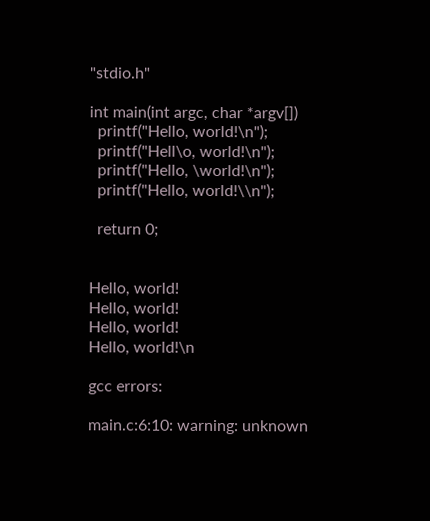"stdio.h"

int main(int argc, char *argv[])
  printf("Hello, world!\n");
  printf("Hell\o, world!\n");
  printf("Hello, \world!\n");
  printf("Hello, world!\\n");

  return 0;


Hello, world!
Hello, world!
Hello, world!
Hello, world!\n

gcc errors:

main.c:6:10: warning: unknown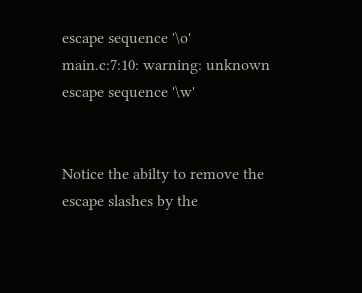escape sequence '\o'
main.c:7:10: warning: unknown escape sequence '\w'


Notice the abilty to remove the escape slashes by the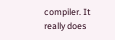compiler. It really does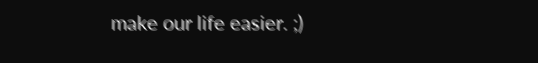make our life easier. ;)